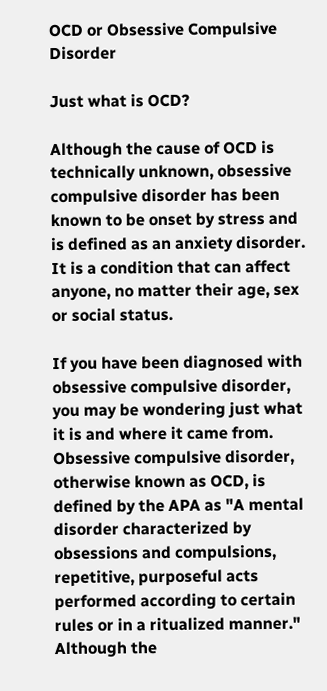OCD or Obsessive Compulsive Disorder

Just what is OCD?

Although the cause of OCD is technically unknown, obsessive compulsive disorder has been known to be onset by stress and is defined as an anxiety disorder. It is a condition that can affect anyone, no matter their age, sex or social status.

If you have been diagnosed with obsessive compulsive disorder, you may be wondering just what it is and where it came from.  Obsessive compulsive disorder, otherwise known as OCD, is defined by the APA as "A mental disorder characterized by obsessions and compulsions, repetitive, purposeful acts performed according to certain rules or in a ritualized manner." Although the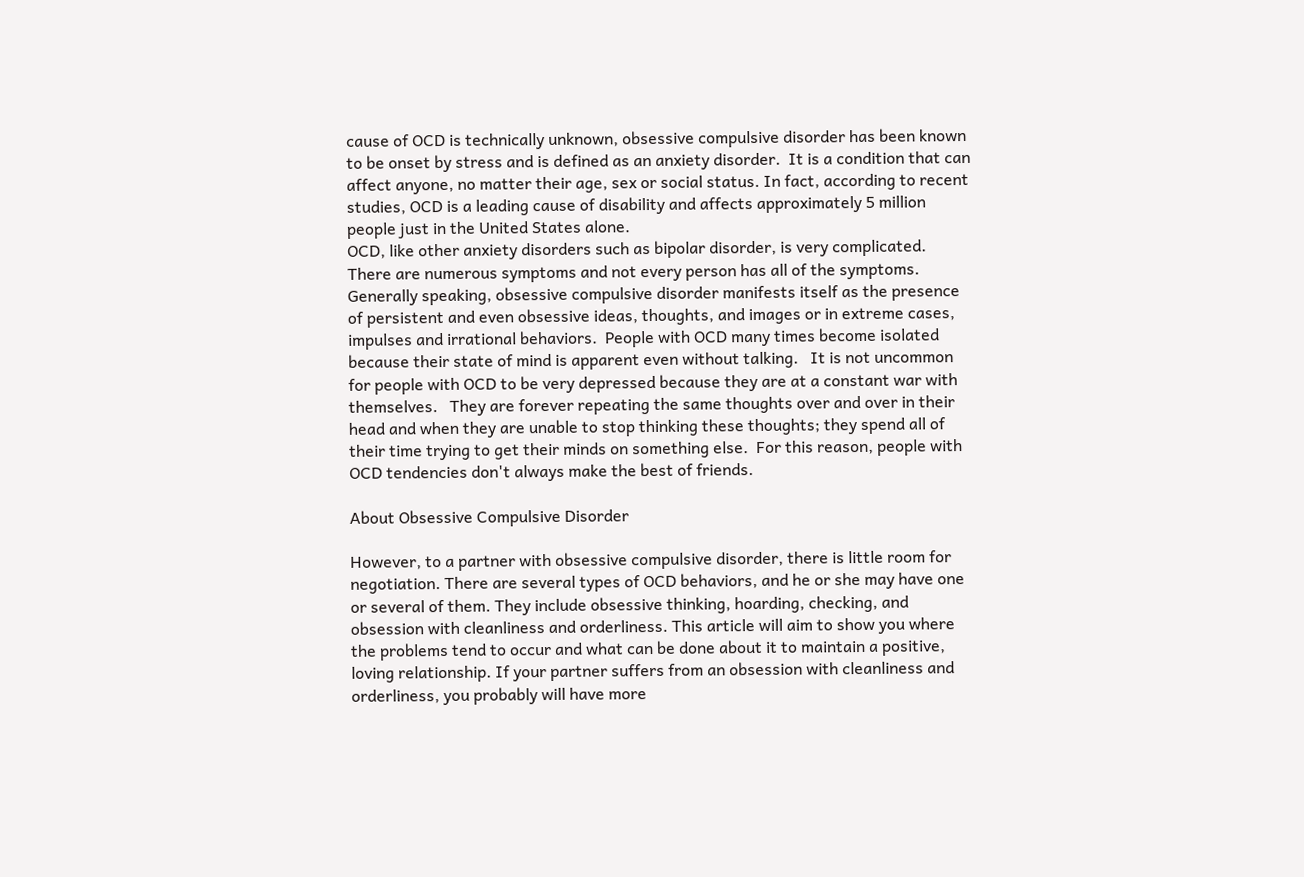cause of OCD is technically unknown, obsessive compulsive disorder has been known to be onset by stress and is defined as an anxiety disorder.  It is a condition that can affect anyone, no matter their age, sex or social status. In fact, according to recent studies, OCD is a leading cause of disability and affects approximately 5 million people just in the United States alone.
OCD, like other anxiety disorders such as bipolar disorder, is very complicated.  There are numerous symptoms and not every person has all of the symptoms.  Generally speaking, obsessive compulsive disorder manifests itself as the presence of persistent and even obsessive ideas, thoughts, and images or in extreme cases, impulses and irrational behaviors.  People with OCD many times become isolated because their state of mind is apparent even without talking.   It is not uncommon for people with OCD to be very depressed because they are at a constant war with themselves.   They are forever repeating the same thoughts over and over in their head and when they are unable to stop thinking these thoughts; they spend all of their time trying to get their minds on something else.  For this reason, people with OCD tendencies don't always make the best of friends.

About Obsessive Compulsive Disorder

However, to a partner with obsessive compulsive disorder, there is little room for negotiation. There are several types of OCD behaviors, and he or she may have one or several of them. They include obsessive thinking, hoarding, checking, and obsession with cleanliness and orderliness. This article will aim to show you where the problems tend to occur and what can be done about it to maintain a positive, loving relationship. If your partner suffers from an obsession with cleanliness and orderliness, you probably will have more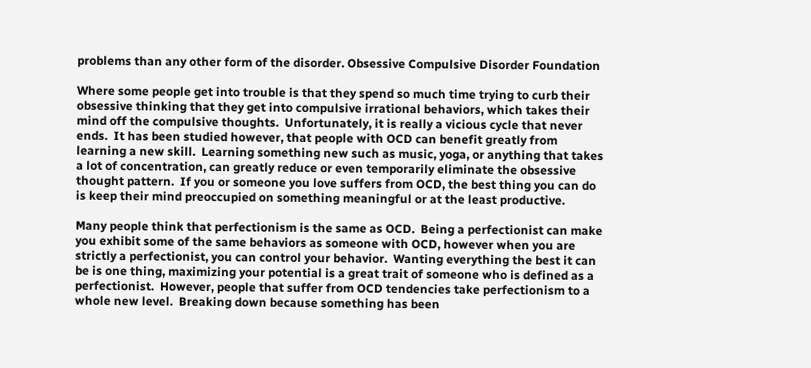problems than any other form of the disorder. Obsessive Compulsive Disorder Foundation

Where some people get into trouble is that they spend so much time trying to curb their obsessive thinking that they get into compulsive irrational behaviors, which takes their mind off the compulsive thoughts.  Unfortunately, it is really a vicious cycle that never ends.  It has been studied however, that people with OCD can benefit greatly from learning a new skill.  Learning something new such as music, yoga, or anything that takes a lot of concentration, can greatly reduce or even temporarily eliminate the obsessive thought pattern.  If you or someone you love suffers from OCD, the best thing you can do is keep their mind preoccupied on something meaningful or at the least productive.

Many people think that perfectionism is the same as OCD.  Being a perfectionist can make you exhibit some of the same behaviors as someone with OCD, however when you are strictly a perfectionist, you can control your behavior.  Wanting everything the best it can be is one thing, maximizing your potential is a great trait of someone who is defined as a perfectionist.  However, people that suffer from OCD tendencies take perfectionism to a whole new level.  Breaking down because something has been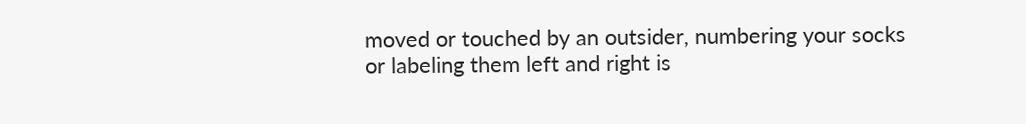moved or touched by an outsider, numbering your socks or labeling them left and right is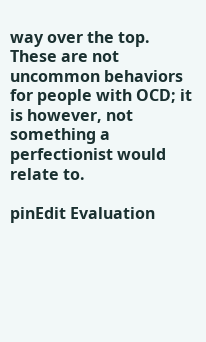way over the top.  These are not uncommon behaviors for people with OCD; it is however, not something a perfectionist would relate to.

pinEdit Evaluation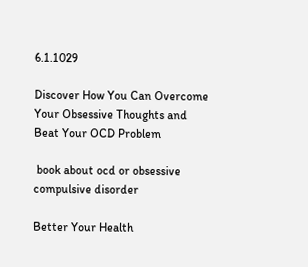6.1.1029

Discover How You Can Overcome Your Obsessive Thoughts and Beat Your OCD Problem

 book about ocd or obsessive compulsive disorder

Better Your Health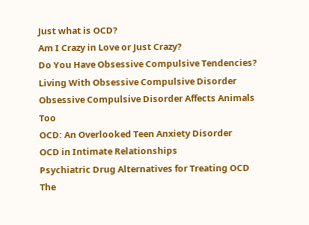Just what is OCD?
Am I Crazy in Love or Just Crazy?
Do You Have Obsessive Compulsive Tendencies?
Living With Obsessive Compulsive Disorder
Obsessive Compulsive Disorder Affects Animals Too
OCD: An Overlooked Teen Anxiety Disorder
OCD in Intimate Relationships
Psychiatric Drug Alternatives for Treating OCD
The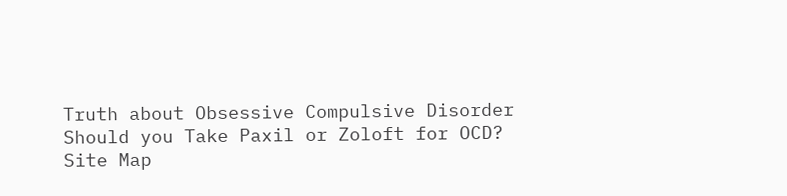Truth about Obsessive Compulsive Disorder
Should you Take Paxil or Zoloft for OCD?
Site Map